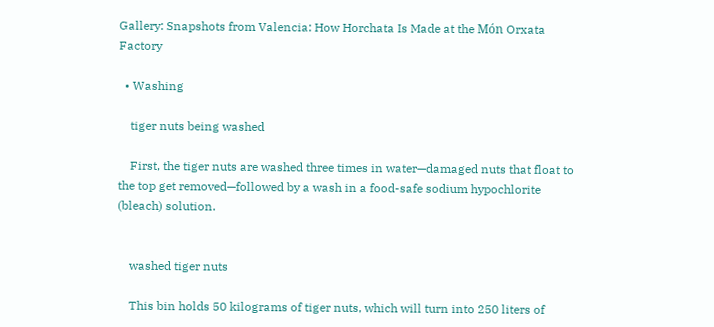Gallery: Snapshots from Valencia: How Horchata Is Made at the Món Orxata Factory

  • Washing

    tiger nuts being washed

    First, the tiger nuts are washed three times in water—damaged nuts that float to the top get removed—followed by a wash in a food-safe sodium hypochlorite (bleach) solution.


    washed tiger nuts

    This bin holds 50 kilograms of tiger nuts, which will turn into 250 liters of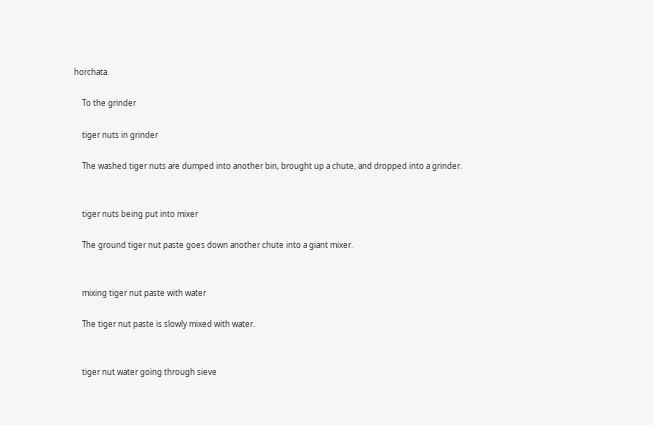horchata.

    To the grinder

    tiger nuts in grinder

    The washed tiger nuts are dumped into another bin, brought up a chute, and dropped into a grinder.


    tiger nuts being put into mixer

    The ground tiger nut paste goes down another chute into a giant mixer.


    mixing tiger nut paste with water

    The tiger nut paste is slowly mixed with water.


    tiger nut water going through sieve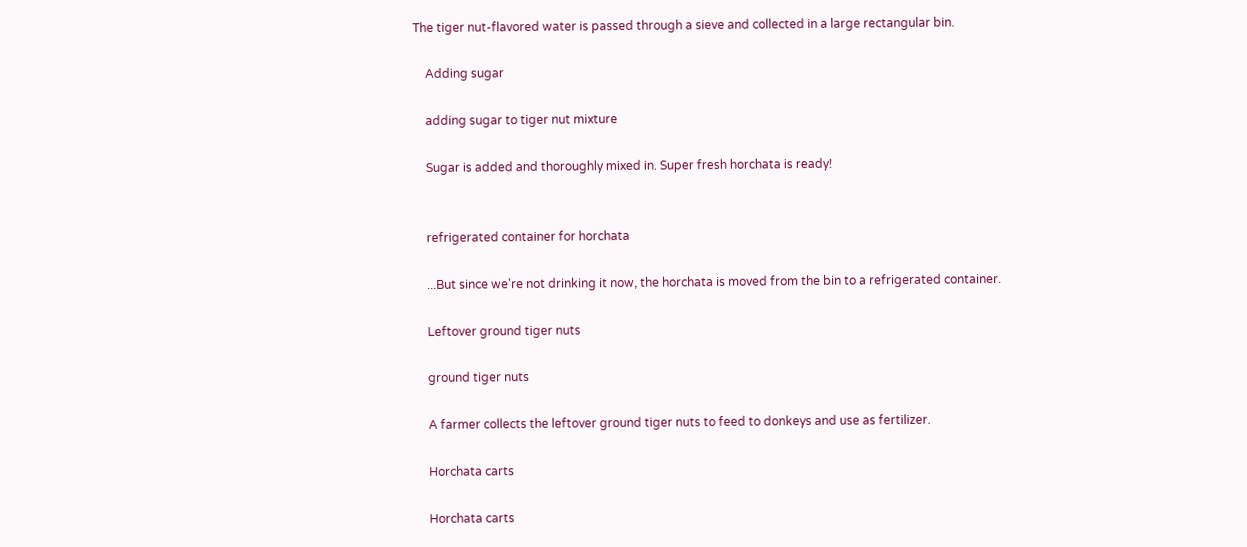The tiger nut-flavored water is passed through a sieve and collected in a large rectangular bin.

    Adding sugar

    adding sugar to tiger nut mixture

    Sugar is added and thoroughly mixed in. Super fresh horchata is ready!


    refrigerated container for horchata

    ...But since we're not drinking it now, the horchata is moved from the bin to a refrigerated container.

    Leftover ground tiger nuts

    ground tiger nuts

    A farmer collects the leftover ground tiger nuts to feed to donkeys and use as fertilizer.

    Horchata carts

    Horchata carts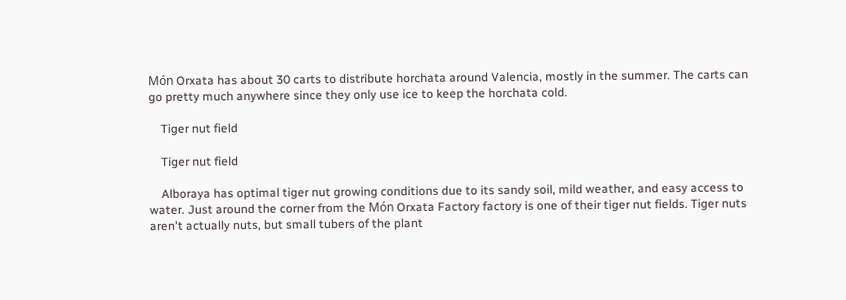Món Orxata has about 30 carts to distribute horchata around Valencia, mostly in the summer. The carts can go pretty much anywhere since they only use ice to keep the horchata cold.

    Tiger nut field

    Tiger nut field

    Alboraya has optimal tiger nut growing conditions due to its sandy soil, mild weather, and easy access to water. Just around the corner from the Món Orxata Factory factory is one of their tiger nut fields. Tiger nuts aren't actually nuts, but small tubers of the plant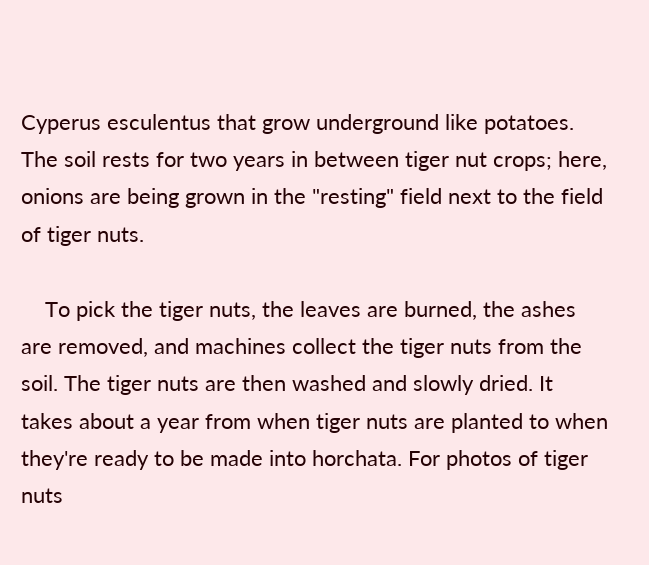Cyperus esculentus that grow underground like potatoes. The soil rests for two years in between tiger nut crops; here, onions are being grown in the "resting" field next to the field of tiger nuts.

    To pick the tiger nuts, the leaves are burned, the ashes are removed, and machines collect the tiger nuts from the soil. The tiger nuts are then washed and slowly dried. It takes about a year from when tiger nuts are planted to when they're ready to be made into horchata. For photos of tiger nuts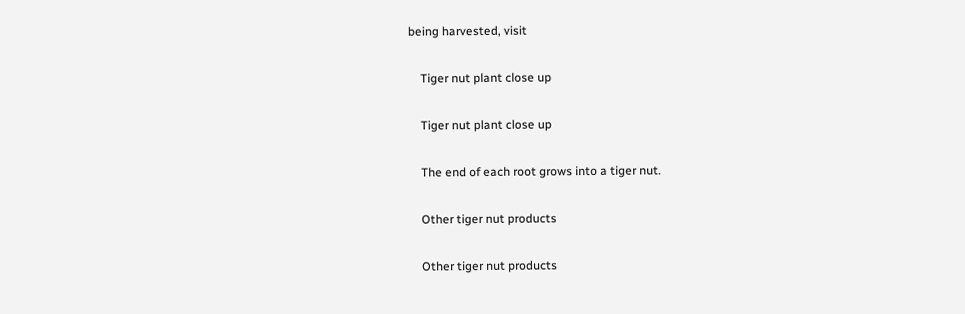being harvested, visit

    Tiger nut plant close up

    Tiger nut plant close up

    The end of each root grows into a tiger nut.

    Other tiger nut products

    Other tiger nut products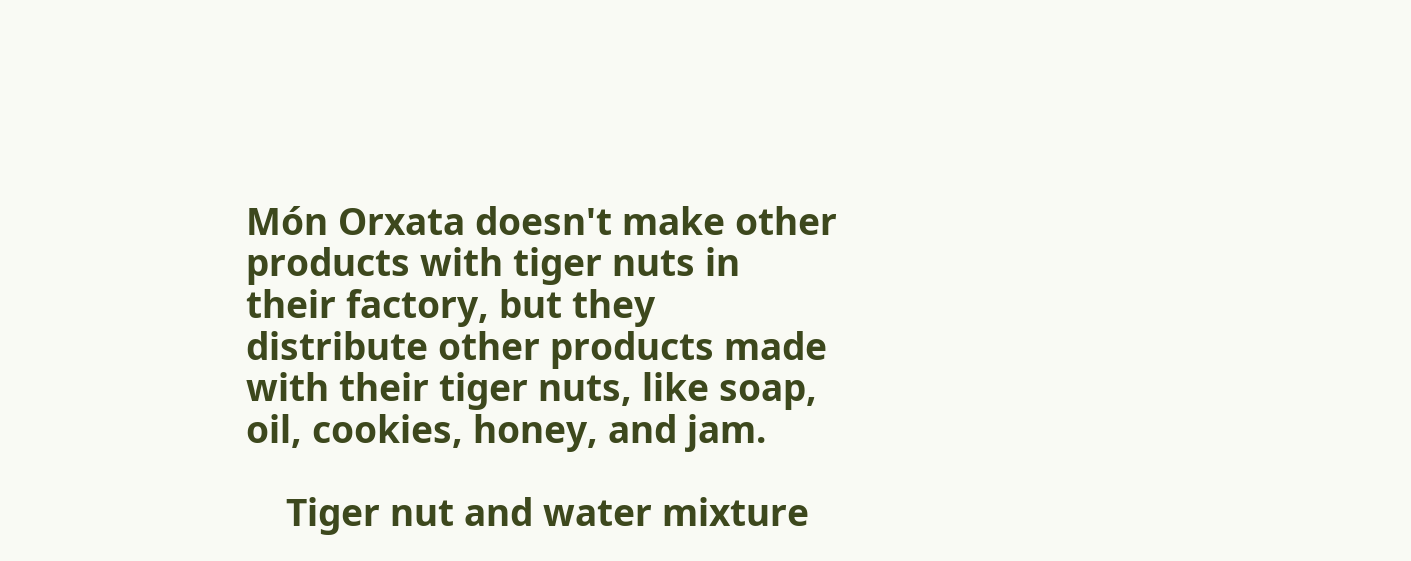Món Orxata doesn't make other products with tiger nuts in their factory, but they distribute other products made with their tiger nuts, like soap, oil, cookies, honey, and jam.

    Tiger nut and water mixture